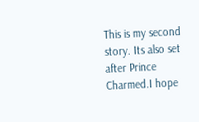This is my second story. Its also set after Prince Charmed.I hope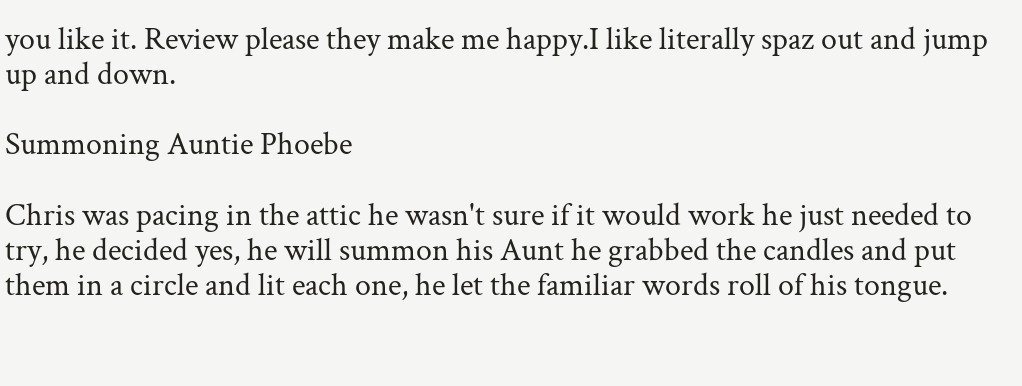you like it. Review please they make me happy.I like literally spaz out and jump up and down.

Summoning Auntie Phoebe

Chris was pacing in the attic he wasn't sure if it would work he just needed to try, he decided yes, he will summon his Aunt he grabbed the candles and put them in a circle and lit each one, he let the familiar words roll of his tongue.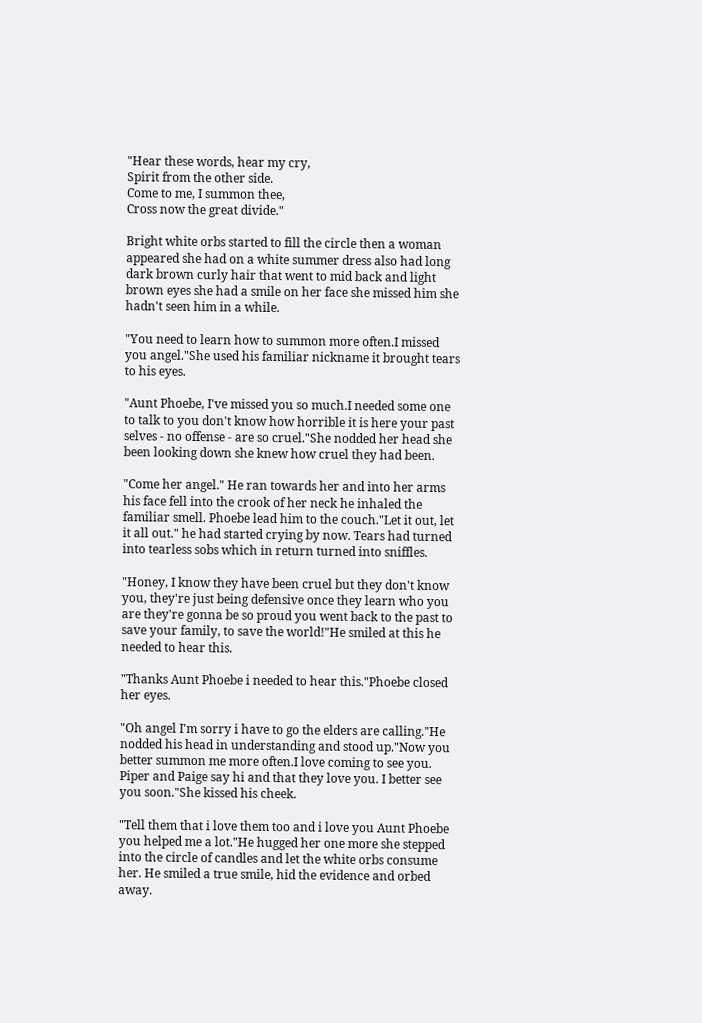"Hear these words, hear my cry,
Spirit from the other side.
Come to me, I summon thee,
Cross now the great divide."

Bright white orbs started to fill the circle then a woman appeared she had on a white summer dress also had long dark brown curly hair that went to mid back and light brown eyes she had a smile on her face she missed him she hadn't seen him in a while.

"You need to learn how to summon more often.I missed you angel."She used his familiar nickname it brought tears to his eyes.

"Aunt Phoebe, I've missed you so much.I needed some one to talk to you don't know how horrible it is here your past selves - no offense - are so cruel."She nodded her head she been looking down she knew how cruel they had been.

"Come her angel." He ran towards her and into her arms his face fell into the crook of her neck he inhaled the familiar smell. Phoebe lead him to the couch."Let it out, let it all out." he had started crying by now. Tears had turned into tearless sobs which in return turned into sniffles.

"Honey, I know they have been cruel but they don't know you, they're just being defensive once they learn who you are they're gonna be so proud you went back to the past to save your family, to save the world!"He smiled at this he needed to hear this.

"Thanks Aunt Phoebe i needed to hear this."Phoebe closed her eyes.

"Oh angel I'm sorry i have to go the elders are calling."He nodded his head in understanding and stood up."Now you better summon me more often.I love coming to see you. Piper and Paige say hi and that they love you. I better see you soon."She kissed his cheek.

"Tell them that i love them too and i love you Aunt Phoebe you helped me a lot."He hugged her one more she stepped into the circle of candles and let the white orbs consume her. He smiled a true smile, hid the evidence and orbed away.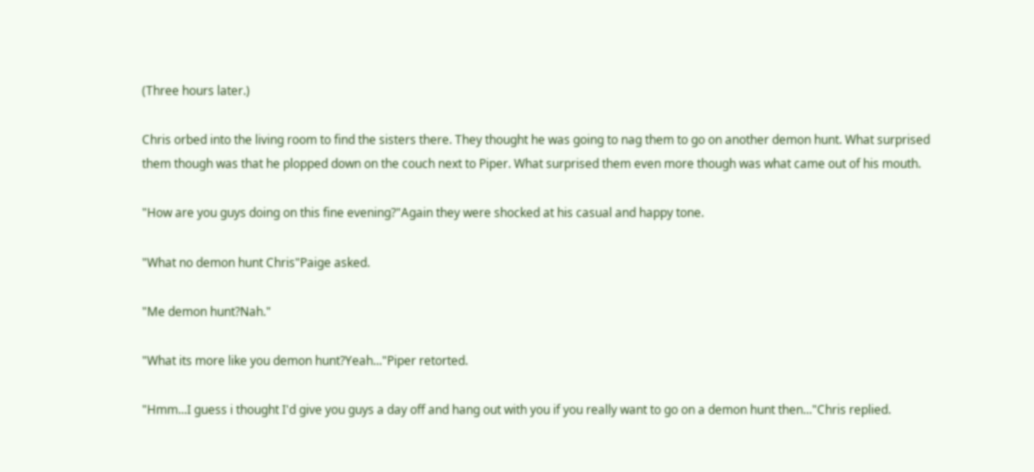(Three hours later.)

Chris orbed into the living room to find the sisters there. They thought he was going to nag them to go on another demon hunt. What surprised them though was that he plopped down on the couch next to Piper. What surprised them even more though was what came out of his mouth.

"How are you guys doing on this fine evening?"Again they were shocked at his casual and happy tone.

"What no demon hunt Chris"Paige asked.

"Me demon hunt?Nah."

"What its more like you demon hunt?Yeah..."Piper retorted.

"Hmm...I guess i thought I'd give you guys a day off and hang out with you if you really want to go on a demon hunt then..."Chris replied.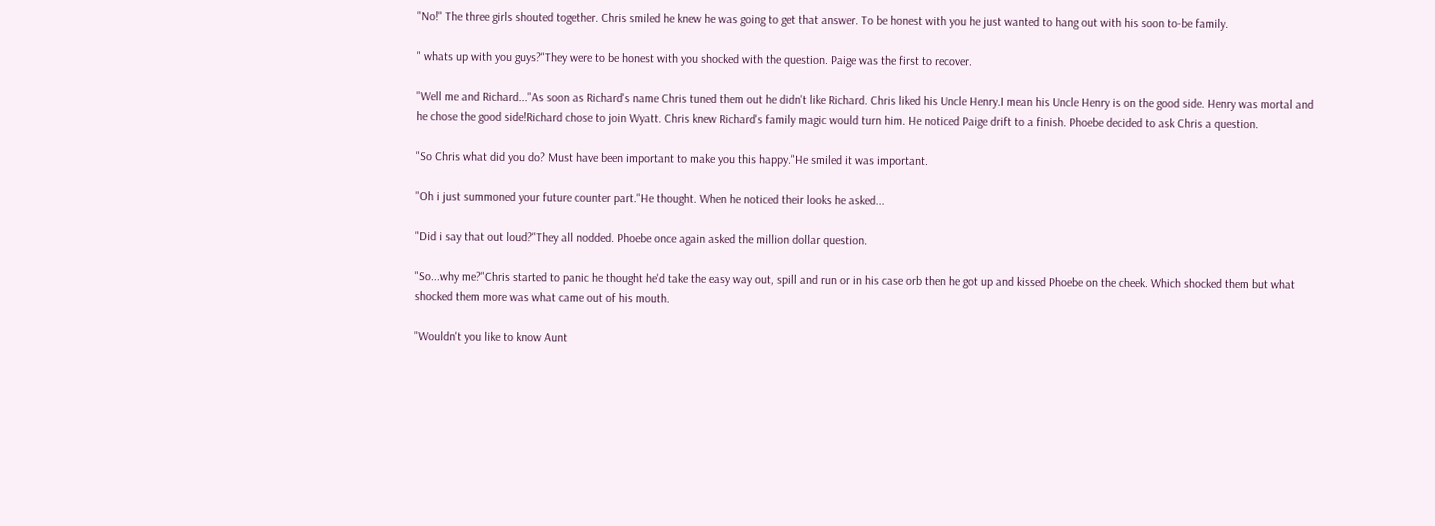"No!" The three girls shouted together. Chris smiled he knew he was going to get that answer. To be honest with you he just wanted to hang out with his soon to-be family.

" whats up with you guys?"They were to be honest with you shocked with the question. Paige was the first to recover.

"Well me and Richard..."As soon as Richard's name Chris tuned them out he didn't like Richard. Chris liked his Uncle Henry.I mean his Uncle Henry is on the good side. Henry was mortal and he chose the good side!Richard chose to join Wyatt. Chris knew Richard's family magic would turn him. He noticed Paige drift to a finish. Phoebe decided to ask Chris a question.

"So Chris what did you do? Must have been important to make you this happy."He smiled it was important.

"Oh i just summoned your future counter part."He thought. When he noticed their looks he asked...

"Did i say that out loud?"They all nodded. Phoebe once again asked the million dollar question.

"So...why me?"Chris started to panic he thought he'd take the easy way out, spill and run or in his case orb then he got up and kissed Phoebe on the cheek. Which shocked them but what shocked them more was what came out of his mouth.

"Wouldn't you like to know Aunt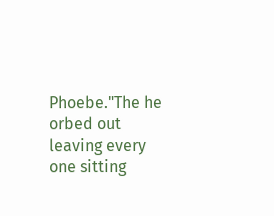Phoebe."The he orbed out leaving every one sitting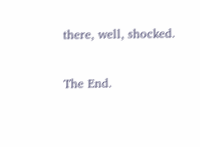there, well, shocked.

The End.